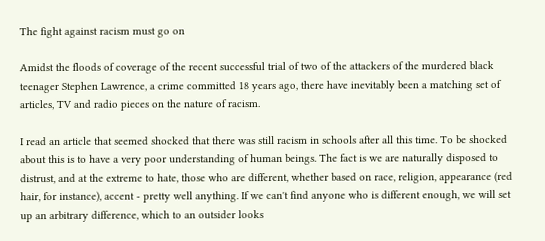The fight against racism must go on

Amidst the floods of coverage of the recent successful trial of two of the attackers of the murdered black teenager Stephen Lawrence, a crime committed 18 years ago, there have inevitably been a matching set of articles, TV and radio pieces on the nature of racism.

I read an article that seemed shocked that there was still racism in schools after all this time. To be shocked about this is to have a very poor understanding of human beings. The fact is we are naturally disposed to distrust, and at the extreme to hate, those who are different, whether based on race, religion, appearance (red hair, for instance), accent - pretty well anything. If we can't find anyone who is different enough, we will set up an arbitrary difference, which to an outsider looks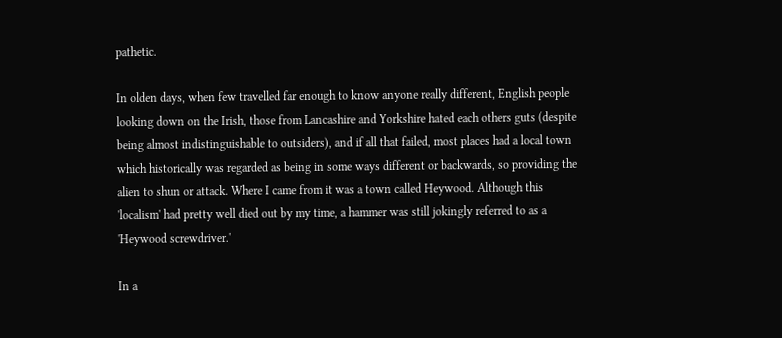pathetic.

In olden days, when few travelled far enough to know anyone really different, English people looking down on the Irish, those from Lancashire and Yorkshire hated each others guts (despite being almost indistinguishable to outsiders), and if all that failed, most places had a local town which historically was regarded as being in some ways different or backwards, so providing the alien to shun or attack. Where I came from it was a town called Heywood. Although this 'localism' had pretty well died out by my time, a hammer was still jokingly referred to as a 'Heywood screwdriver.'

In a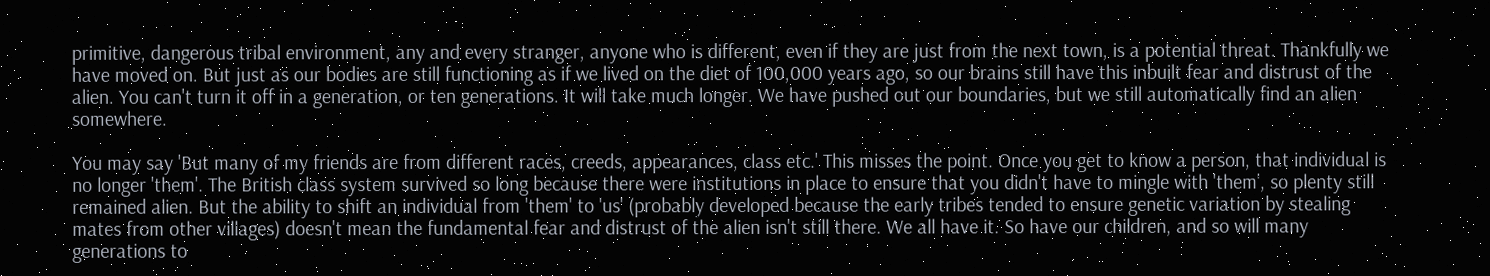primitive, dangerous tribal environment, any and every stranger, anyone who is different, even if they are just from the next town, is a potential threat. Thankfully we have moved on. But just as our bodies are still functioning as if we lived on the diet of 100,000 years ago, so our brains still have this inbuilt fear and distrust of the alien. You can't turn it off in a generation, or ten generations. It will take much longer. We have pushed out our boundaries, but we still automatically find an alien somewhere.

You may say 'But many of my friends are from different races, creeds, appearances, class etc.' This misses the point. Once you get to know a person, that individual is no longer 'them'. The British class system survived so long because there were institutions in place to ensure that you didn't have to mingle with 'them', so plenty still remained alien. But the ability to shift an individual from 'them' to 'us' (probably developed because the early tribes tended to ensure genetic variation by stealing mates from other villages) doesn't mean the fundamental fear and distrust of the alien isn't still there. We all have it. So have our children, and so will many generations to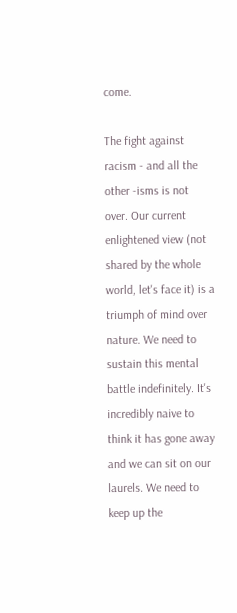come.

The fight against racism - and all the other -isms is not over. Our current enlightened view (not shared by the whole world, let's face it) is a triumph of mind over nature. We need to sustain this mental battle indefinitely. It's incredibly naive to think it has gone away and we can sit on our laurels. We need to keep up the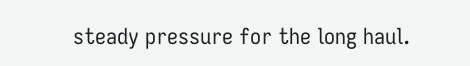steady pressure for the long haul.